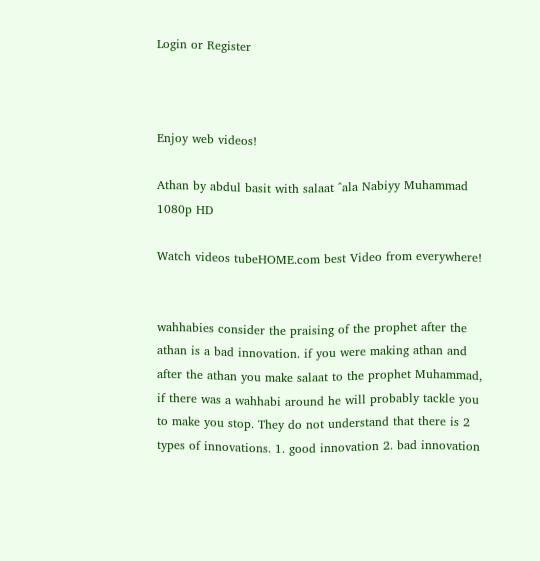Login or Register



Enjoy web videos!

Athan by abdul basit with salaat ^ala Nabiyy Muhammad 1080p HD

Watch videos tubeHOME.com best Video from everywhere!


wahhabies consider the praising of the prophet after the athan is a bad innovation. if you were making athan and after the athan you make salaat to the prophet Muhammad, if there was a wahhabi around he will probably tackle you to make you stop. They do not understand that there is 2 types of innovations. 1. good innovation 2. bad innovation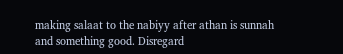making salaat to the nabiyy after athan is sunnah and something good. Disregard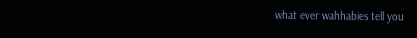what ever wahhabies tell you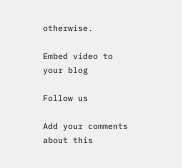otherwise.

Embed video to your blog

Follow us

Add your comments about this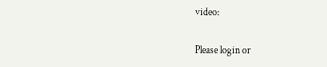video:

Please login or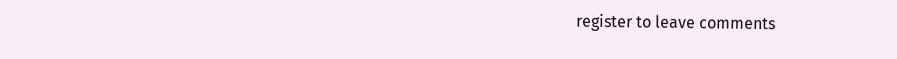register to leave comments